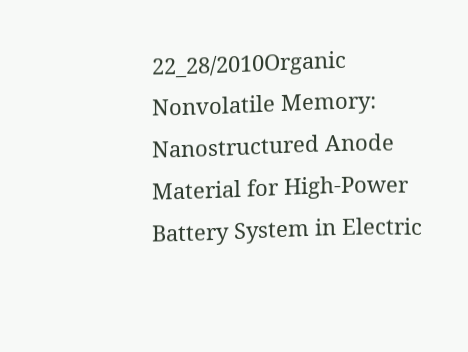22_28/2010Organic Nonvolatile Memory: Nanostructured Anode Material for High-Power Battery System in Electric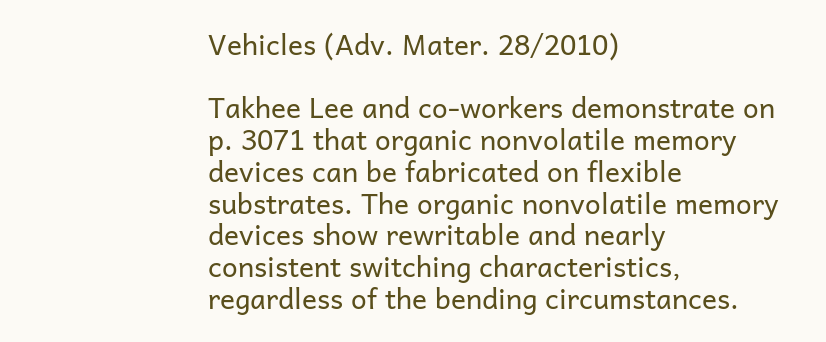Vehicles (Adv. Mater. 28/2010)

Takhee Lee and co-workers demonstrate on p. 3071 that organic nonvolatile memory devices can be fabricated on flexible substrates. The organic nonvolatile memory devices show rewritable and nearly consistent switching characteristics, regardless of the bending circumstances.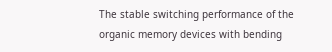The stable switching performance of the organic memory devices with bending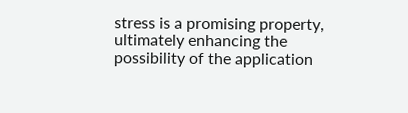stress is a promising property, ultimately enhancing the possibility of the application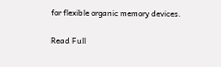for flexible organic memory devices.

Read Full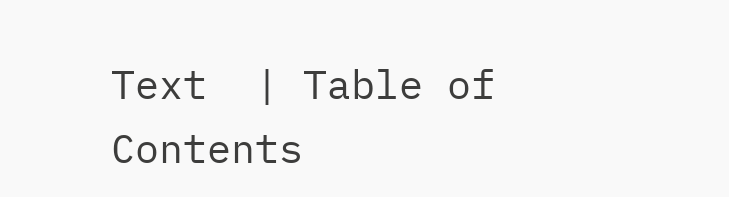Text  | Table of Contents